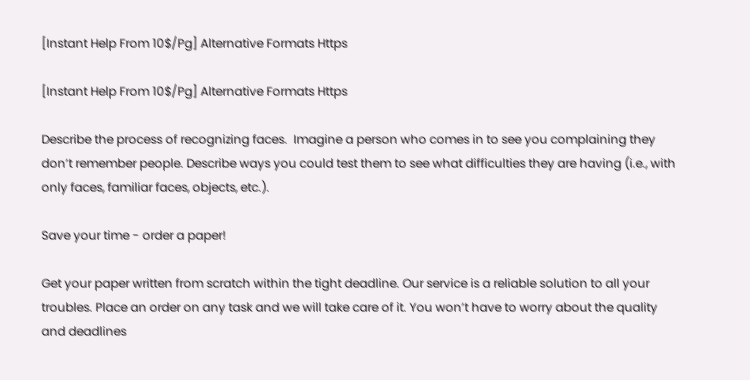[Instant Help From 10$/Pg] Alternative Formats Https

[Instant Help From 10$/Pg] Alternative Formats Https

Describe the process of recognizing faces.  Imagine a person who comes in to see you complaining they don’t remember people. Describe ways you could test them to see what difficulties they are having (i.e., with only faces, familiar faces, objects, etc.).

Save your time - order a paper!

Get your paper written from scratch within the tight deadline. Our service is a reliable solution to all your troubles. Place an order on any task and we will take care of it. You won’t have to worry about the quality and deadlines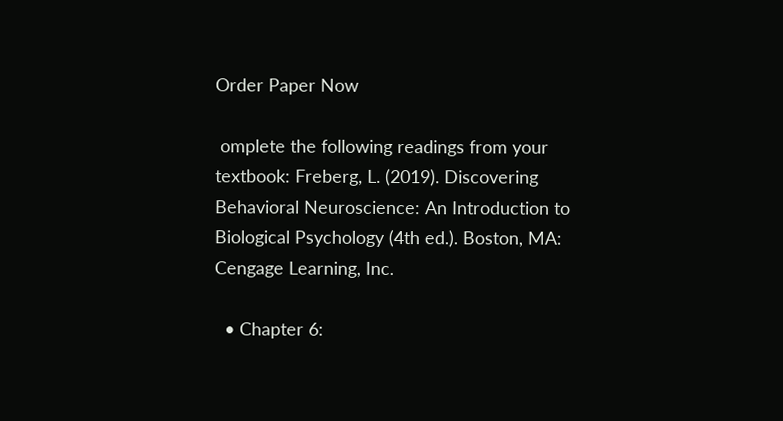Order Paper Now

 omplete the following readings from your textbook: Freberg, L. (2019). Discovering Behavioral Neuroscience: An Introduction to Biological Psychology (4th ed.). Boston, MA: Cengage Learning, Inc.

  • Chapter 6: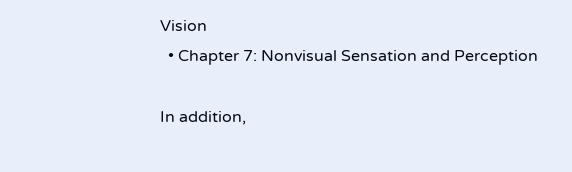Vision
  • Chapter 7: Nonvisual Sensation and Perception

In addition,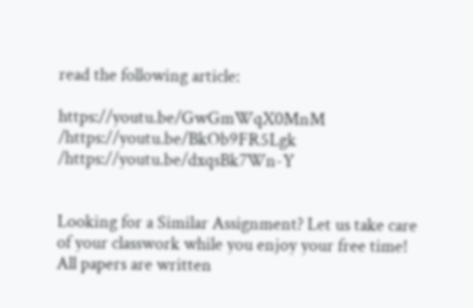read the following article:

https://youtu.be/GwGmWqX0MnM /https://youtu.be/BkOb9FR5Lgk /https://youtu.be/dxqsBk7Wn-Y


Looking for a Similar Assignment? Let us take care of your classwork while you enjoy your free time! All papers are written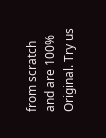from scratch and are 100% Original. Try us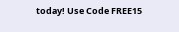today! Use Code FREE15